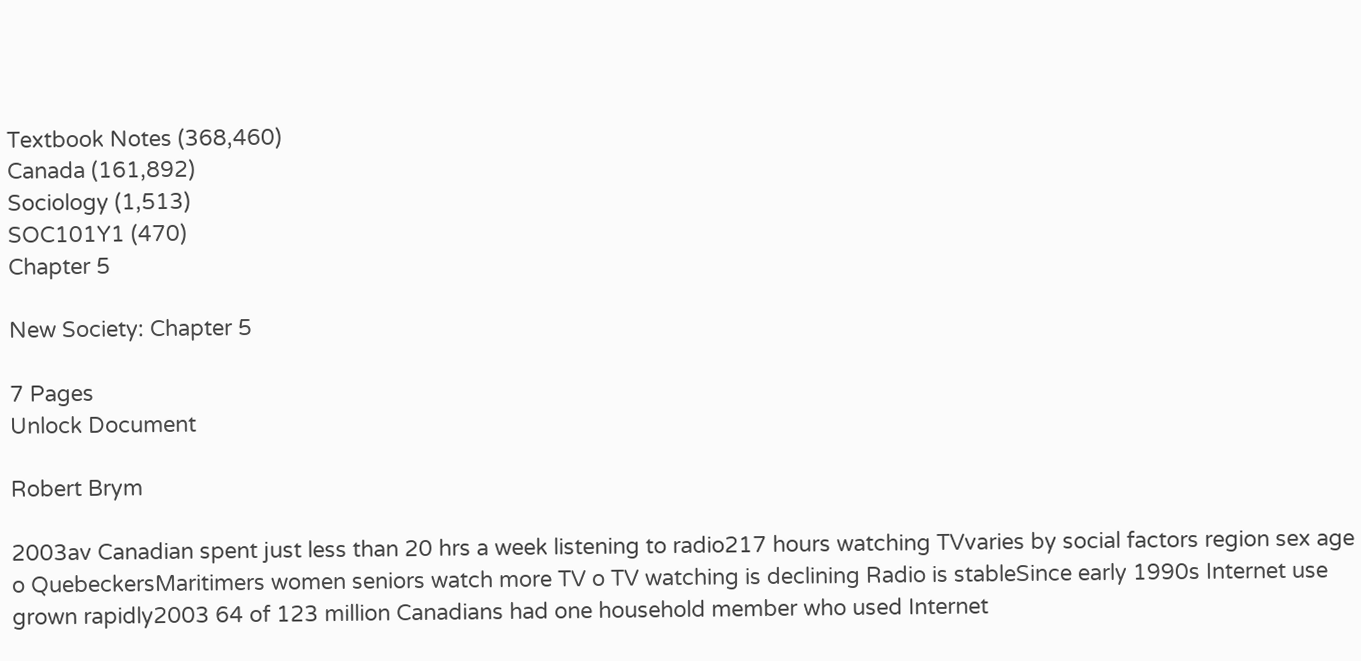Textbook Notes (368,460)
Canada (161,892)
Sociology (1,513)
SOC101Y1 (470)
Chapter 5

New Society: Chapter 5

7 Pages
Unlock Document

Robert Brym

2003av Canadian spent just less than 20 hrs a week listening to radio217 hours watching TVvaries by social factors region sex age o QuebeckersMaritimers women seniors watch more TV o TV watching is declining Radio is stableSince early 1990s Internet use grown rapidly2003 64 of 123 million Canadians had one household member who used Internet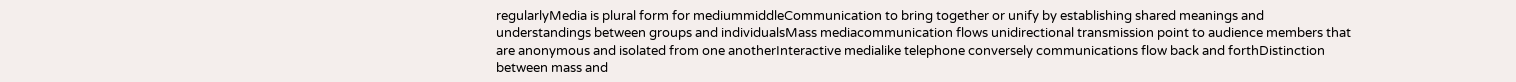regularlyMedia is plural form for mediummiddleCommunication to bring together or unify by establishing shared meanings and understandings between groups and individualsMass mediacommunication flows unidirectional transmission point to audience members that are anonymous and isolated from one anotherInteractive medialike telephone conversely communications flow back and forthDistinction between mass and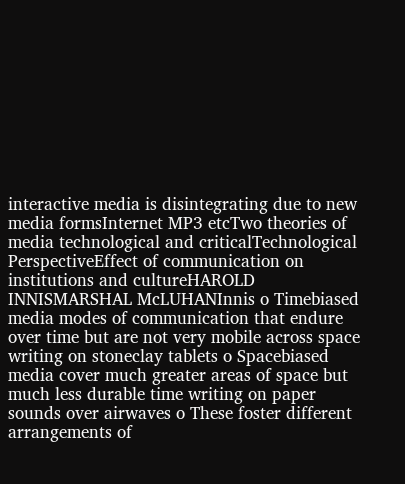interactive media is disintegrating due to new media formsInternet MP3 etcTwo theories of media technological and criticalTechnological PerspectiveEffect of communication on institutions and cultureHAROLD INNISMARSHAL McLUHANInnis o Timebiased media modes of communication that endure over time but are not very mobile across space writing on stoneclay tablets o Spacebiased media cover much greater areas of space but much less durable time writing on paper sounds over airwaves o These foster different arrangements of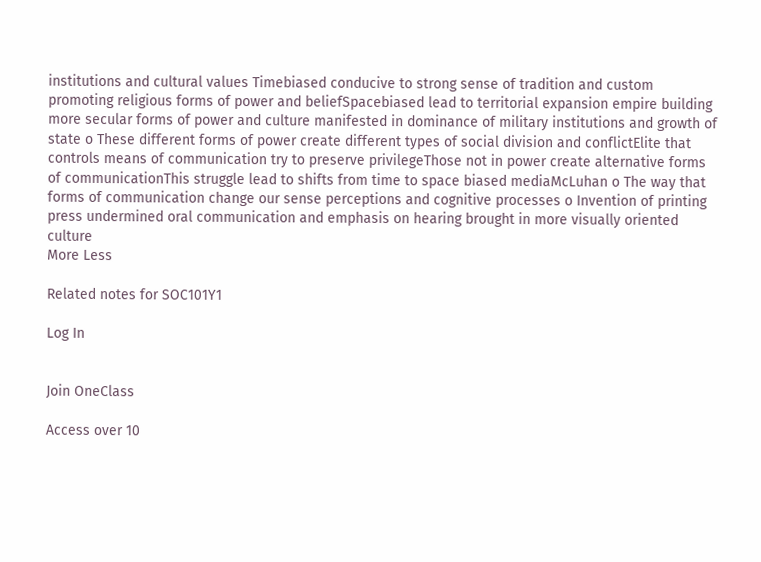institutions and cultural values Timebiased conducive to strong sense of tradition and custom promoting religious forms of power and beliefSpacebiased lead to territorial expansion empire building more secular forms of power and culture manifested in dominance of military institutions and growth of state o These different forms of power create different types of social division and conflictElite that controls means of communication try to preserve privilegeThose not in power create alternative forms of communicationThis struggle lead to shifts from time to space biased mediaMcLuhan o The way that forms of communication change our sense perceptions and cognitive processes o Invention of printing press undermined oral communication and emphasis on hearing brought in more visually oriented culture
More Less

Related notes for SOC101Y1

Log In


Join OneClass

Access over 10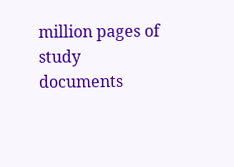million pages of study
documents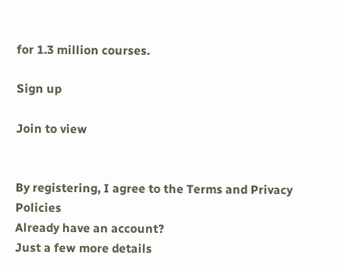for 1.3 million courses.

Sign up

Join to view


By registering, I agree to the Terms and Privacy Policies
Already have an account?
Just a few more details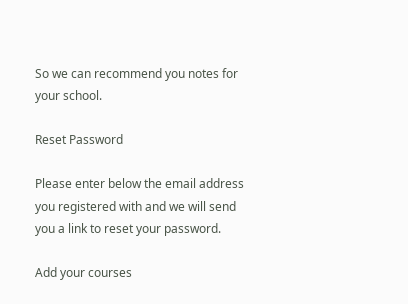So we can recommend you notes for your school.

Reset Password

Please enter below the email address you registered with and we will send you a link to reset your password.

Add your courses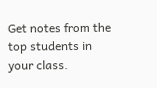Get notes from the top students in your class.